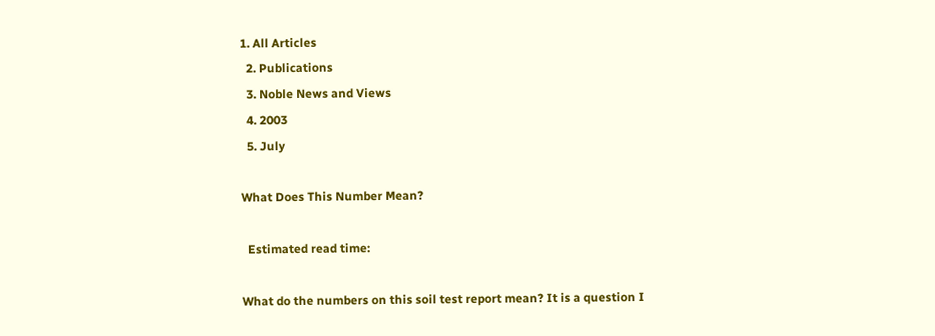1. All Articles
  2. Publications
  3. Noble News and Views
  4. 2003
  5. July

What Does This Number Mean?

  Estimated read time:

What do the numbers on this soil test report mean? It is a question I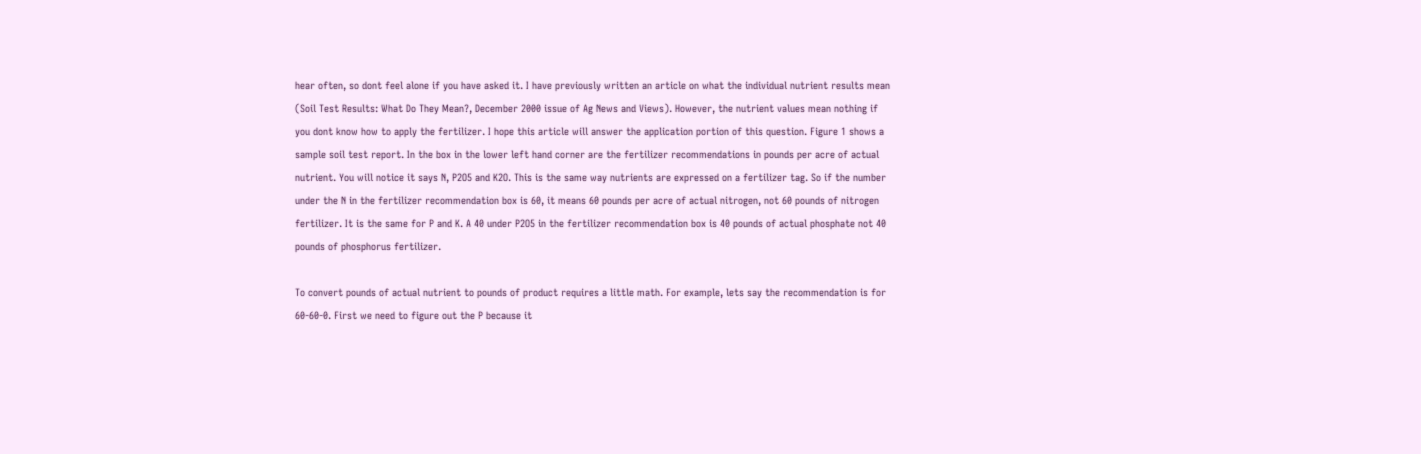hear often, so dont feel alone if you have asked it. I have previously written an article on what the individual nutrient results mean (Soil Test Results: What Do They Mean?, December 2000 issue of Ag News and Views). However, the nutrient values mean nothing if you dont know how to apply the fertilizer. I hope this article will answer the application portion of this question. Figure 1 shows a sample soil test report. In the box in the lower left hand corner are the fertilizer recommendations in pounds per acre of actual nutrient. You will notice it says N, P2O5 and K2O. This is the same way nutrients are expressed on a fertilizer tag. So if the number under the N in the fertilizer recommendation box is 60, it means 60 pounds per acre of actual nitrogen, not 60 pounds of nitrogen fertilizer. It is the same for P and K. A 40 under P2O5 in the fertilizer recommendation box is 40 pounds of actual phosphate not 40 pounds of phosphorus fertilizer.

To convert pounds of actual nutrient to pounds of product requires a little math. For example, lets say the recommendation is for 60-60-0. First we need to figure out the P because it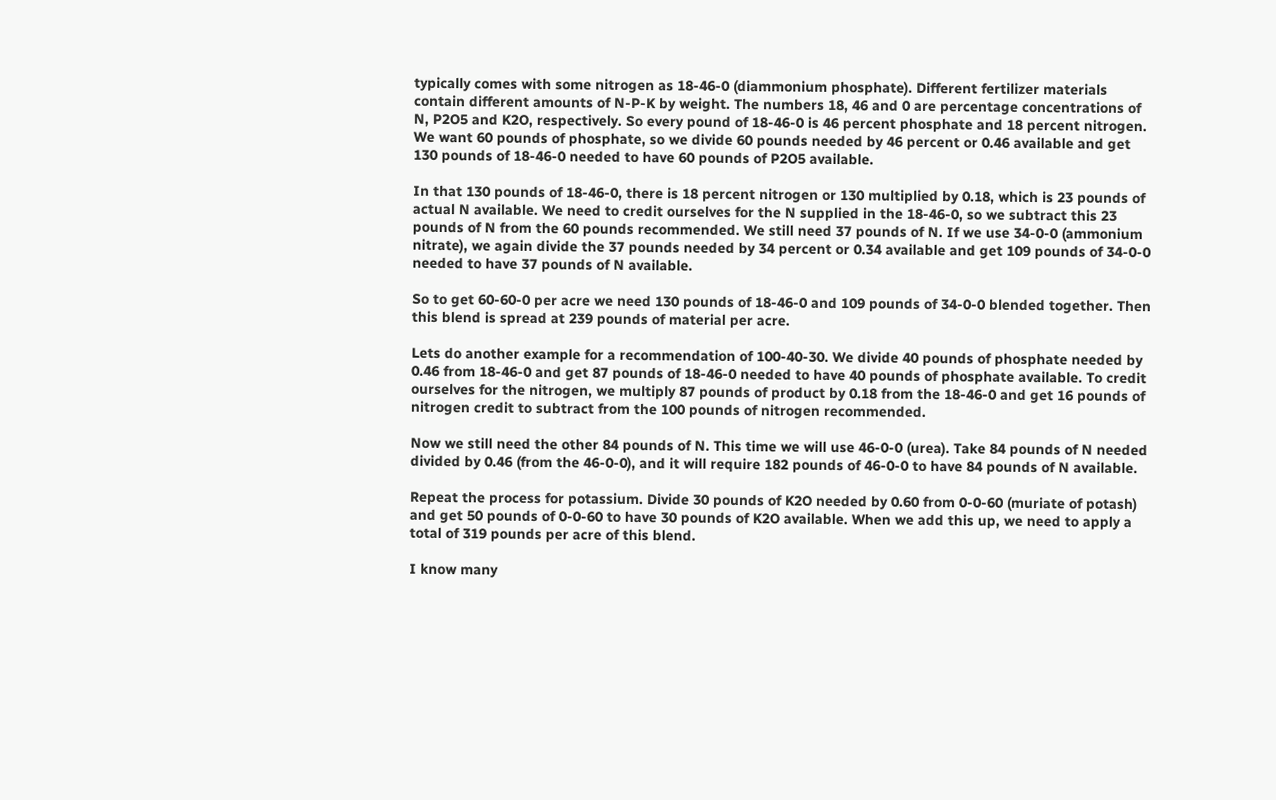typically comes with some nitrogen as 18-46-0 (diammonium phosphate). Different fertilizer materials contain different amounts of N-P-K by weight. The numbers 18, 46 and 0 are percentage concentrations of N, P2O5 and K2O, respectively. So every pound of 18-46-0 is 46 percent phosphate and 18 percent nitrogen. We want 60 pounds of phosphate, so we divide 60 pounds needed by 46 percent or 0.46 available and get 130 pounds of 18-46-0 needed to have 60 pounds of P2O5 available.

In that 130 pounds of 18-46-0, there is 18 percent nitrogen or 130 multiplied by 0.18, which is 23 pounds of actual N available. We need to credit ourselves for the N supplied in the 18-46-0, so we subtract this 23 pounds of N from the 60 pounds recommended. We still need 37 pounds of N. If we use 34-0-0 (ammonium nitrate), we again divide the 37 pounds needed by 34 percent or 0.34 available and get 109 pounds of 34-0-0 needed to have 37 pounds of N available.

So to get 60-60-0 per acre we need 130 pounds of 18-46-0 and 109 pounds of 34-0-0 blended together. Then this blend is spread at 239 pounds of material per acre.

Lets do another example for a recommendation of 100-40-30. We divide 40 pounds of phosphate needed by 0.46 from 18-46-0 and get 87 pounds of 18-46-0 needed to have 40 pounds of phosphate available. To credit ourselves for the nitrogen, we multiply 87 pounds of product by 0.18 from the 18-46-0 and get 16 pounds of nitrogen credit to subtract from the 100 pounds of nitrogen recommended.

Now we still need the other 84 pounds of N. This time we will use 46-0-0 (urea). Take 84 pounds of N needed divided by 0.46 (from the 46-0-0), and it will require 182 pounds of 46-0-0 to have 84 pounds of N available.

Repeat the process for potassium. Divide 30 pounds of K2O needed by 0.60 from 0-0-60 (muriate of potash) and get 50 pounds of 0-0-60 to have 30 pounds of K2O available. When we add this up, we need to apply a total of 319 pounds per acre of this blend.

I know many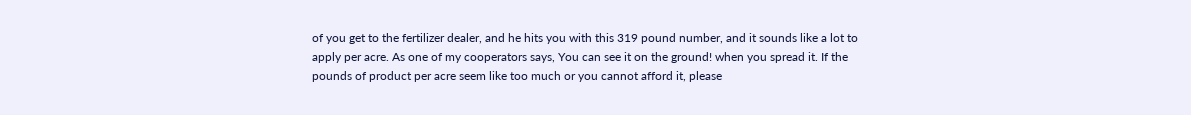of you get to the fertilizer dealer, and he hits you with this 319 pound number, and it sounds like a lot to apply per acre. As one of my cooperators says, You can see it on the ground! when you spread it. If the pounds of product per acre seem like too much or you cannot afford it, please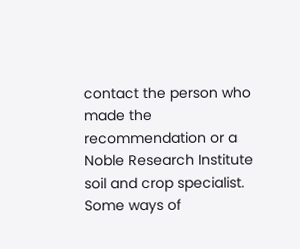contact the person who made the recommendation or a Noble Research Institute soil and crop specialist. Some ways of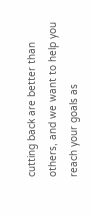cutting back are better than others, and we want to help you reach your goals as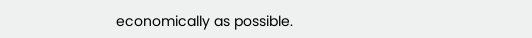economically as possible.